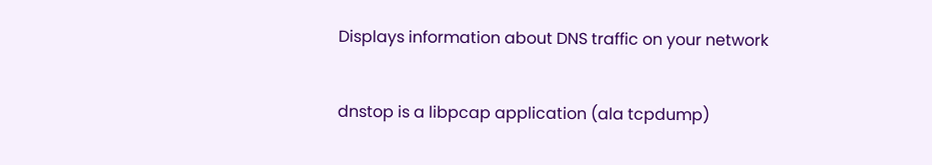Displays information about DNS traffic on your network


dnstop is a libpcap application (ala tcpdump)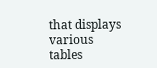that displays various
tables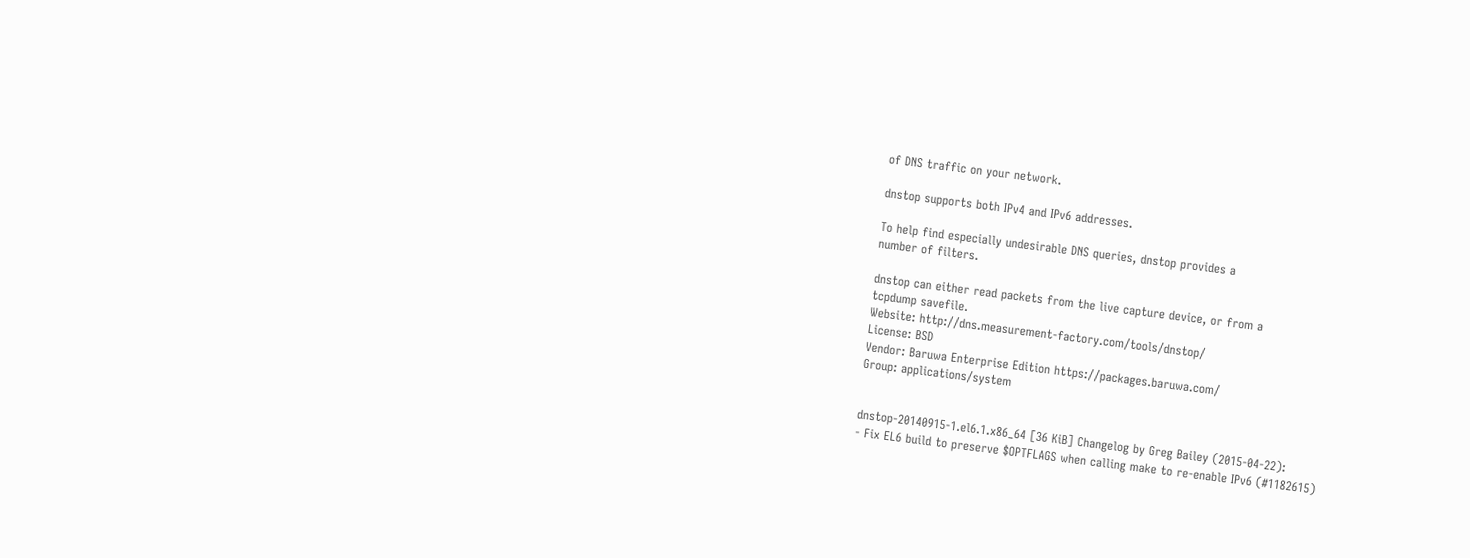of DNS traffic on your network.

dnstop supports both IPv4 and IPv6 addresses.

To help find especially undesirable DNS queries, dnstop provides a
number of filters.

dnstop can either read packets from the live capture device, or from a
tcpdump savefile.
Website: http://dns.measurement-factory.com/tools/dnstop/
License: BSD
Vendor: Baruwa Enterprise Edition https://packages.baruwa.com/
Group: applications/system


dnstop-20140915-1.el6.1.x86_64 [36 KiB] Changelog by Greg Bailey (2015-04-22):
- Fix EL6 build to preserve $OPTFLAGS when calling make to re-enable IPv6 (#1182615)